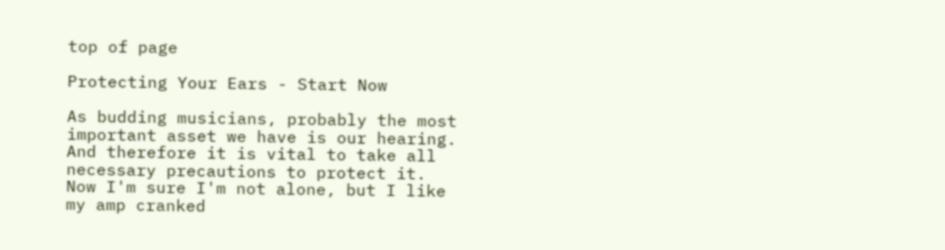top of page

Protecting Your Ears - Start Now

As budding musicians, probably the most important asset we have is our hearing. And therefore it is vital to take all necessary precautions to protect it. Now I'm sure I'm not alone, but I like my amp cranked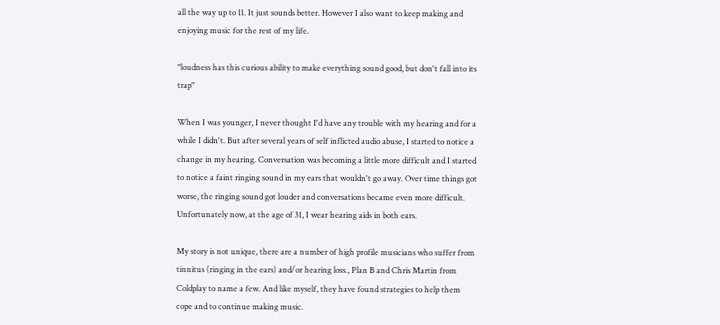all the way up to 11. It just sounds better. However I also want to keep making and enjoying music for the rest of my life.

"loudness has this curious ability to make everything sound good, but don't fall into its trap"

When I was younger, I never thought I'd have any trouble with my hearing and for a while I didn't. But after several years of self inflicted audio abuse, I started to notice a change in my hearing. Conversation was becoming a little more difficult and I started to notice a faint ringing sound in my ears that wouldn't go away. Over time things got worse, the ringing sound got louder and conversations became even more difficult. Unfortunately now, at the age of 31, I wear hearing aids in both ears.

My story is not unique, there are a number of high profile musicians who suffer from tinnitus (ringing in the ears) and/or hearing loss., Plan B and Chris Martin from Coldplay to name a few. And like myself, they have found strategies to help them cope and to continue making music.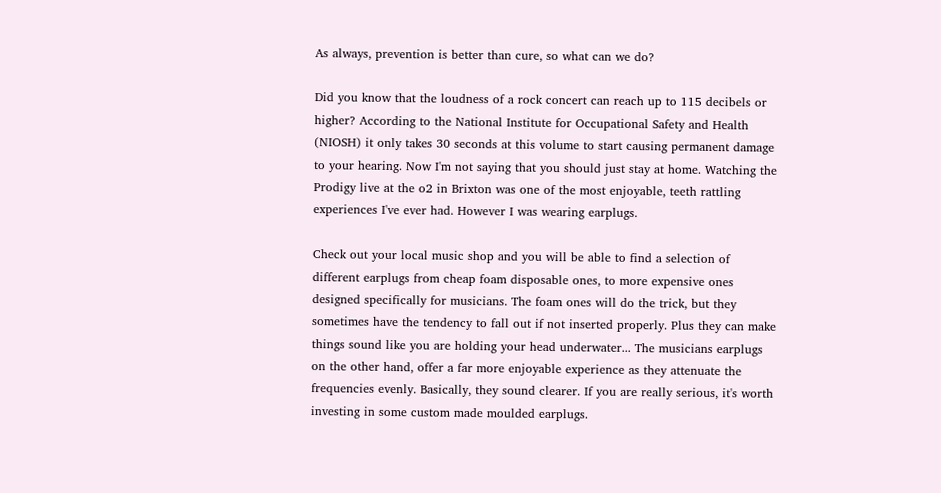As always, prevention is better than cure, so what can we do?

Did you know that the loudness of a rock concert can reach up to 115 decibels or higher? According to the National Institute for Occupational Safety and Health (NIOSH) it only takes 30 seconds at this volume to start causing permanent damage to your hearing. Now I'm not saying that you should just stay at home. Watching the Prodigy live at the o2 in Brixton was one of the most enjoyable, teeth rattling experiences I've ever had. However I was wearing earplugs.

Check out your local music shop and you will be able to find a selection of different earplugs from cheap foam disposable ones, to more expensive ones designed specifically for musicians. The foam ones will do the trick, but they sometimes have the tendency to fall out if not inserted properly. Plus they can make things sound like you are holding your head underwater... The musicians earplugs on the other hand, offer a far more enjoyable experience as they attenuate the frequencies evenly. Basically, they sound clearer. If you are really serious, it's worth investing in some custom made moulded earplugs.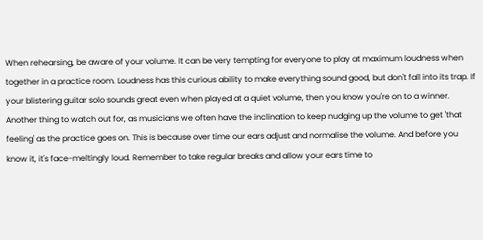When rehearsing, be aware of your volume. It can be very tempting for everyone to play at maximum loudness when together in a practice room. Loudness has this curious ability to make everything sound good, but don't fall into its trap. If your blistering guitar solo sounds great even when played at a quiet volume, then you know you're on to a winner. Another thing to watch out for, as musicians we often have the inclination to keep nudging up the volume to get 'that feeling' as the practice goes on. This is because over time our ears adjust and normalise the volume. And before you know it, it's face-meltingly loud. Remember to take regular breaks and allow your ears time to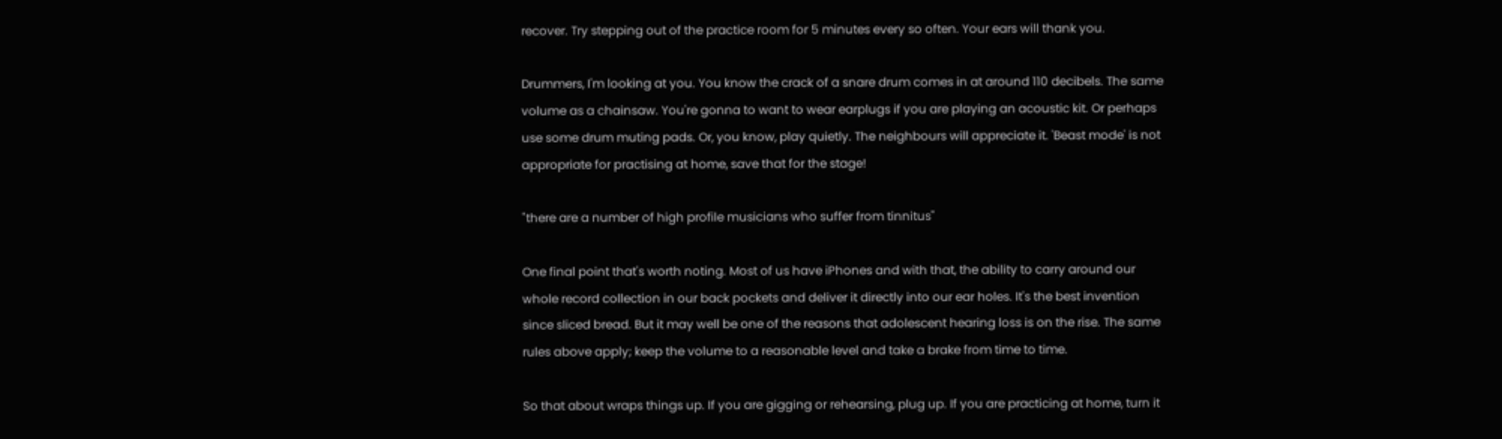recover. Try stepping out of the practice room for 5 minutes every so often. Your ears will thank you.

Drummers, I'm looking at you. You know the crack of a snare drum comes in at around 110 decibels. The same volume as a chainsaw. You're gonna to want to wear earplugs if you are playing an acoustic kit. Or perhaps use some drum muting pads. Or, you know, play quietly. The neighbours will appreciate it. 'Beast mode' is not appropriate for practising at home, save that for the stage!

"there are a number of high profile musicians who suffer from tinnitus"

One final point that's worth noting. Most of us have iPhones and with that, the ability to carry around our whole record collection in our back pockets and deliver it directly into our ear holes. It's the best invention since sliced bread. But it may well be one of the reasons that adolescent hearing loss is on the rise. The same rules above apply; keep the volume to a reasonable level and take a brake from time to time.

So that about wraps things up. If you are gigging or rehearsing, plug up. If you are practicing at home, turn it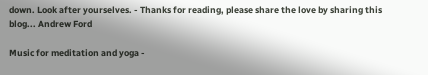down. Look after yourselves. - Thanks for reading, please share the love by sharing this blog... Andrew Ford

Music for meditation and yoga -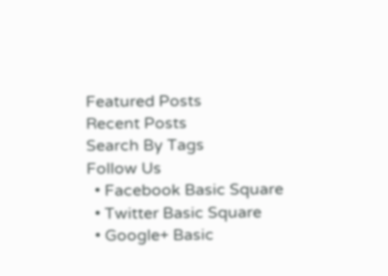Featured Posts
Recent Posts
Search By Tags
Follow Us
  • Facebook Basic Square
  • Twitter Basic Square
  • Google+ Basic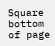Square
bottom of page